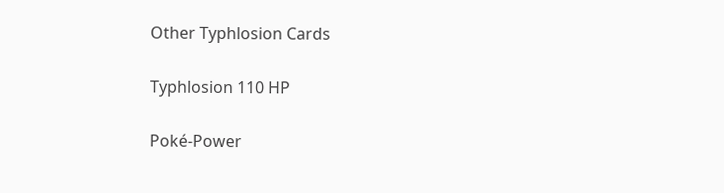Other Typhlosion Cards

Typhlosion 110 HP

Poké-Power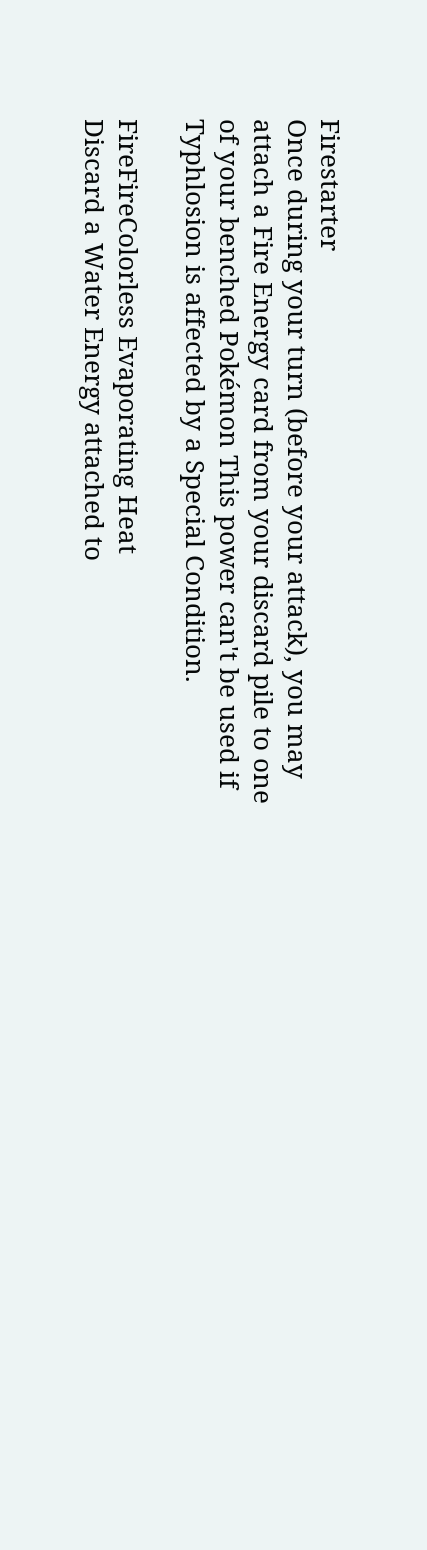Firestarter
Once during your turn (before your attack), you may attach a Fire Energy card from your discard pile to one of your benched Pokémon This power can't be used if Typhlosion is affected by a Special Condition.

FireFireColorless Evaporating Heat
Discard a Water Energy attached to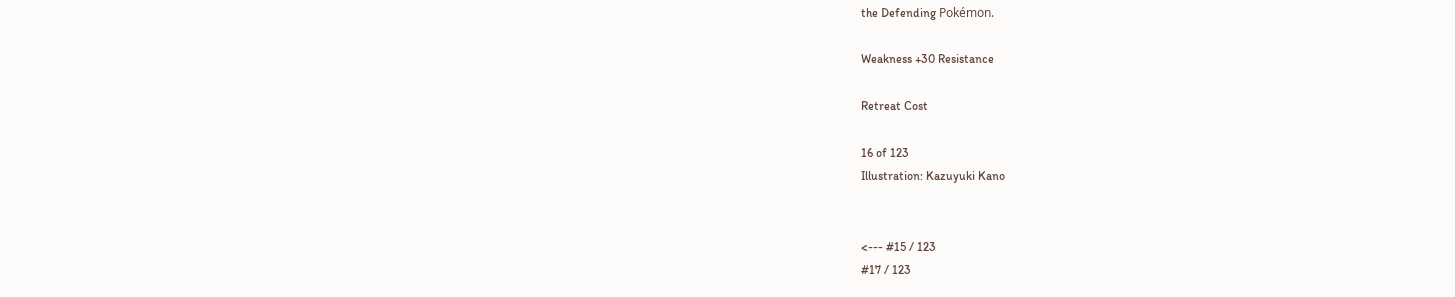the Defending Pokémon.

Weakness +30 Resistance

Retreat Cost

16 of 123
Illustration: Kazuyuki Kano


<--- #15 / 123
#17 / 123